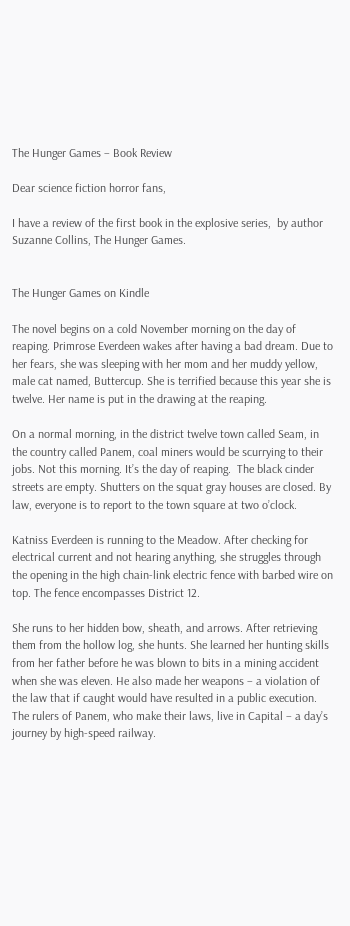The Hunger Games – Book Review

Dear science fiction horror fans,

I have a review of the first book in the explosive series,  by author Suzanne Collins, The Hunger Games.


The Hunger Games on Kindle

The novel begins on a cold November morning on the day of reaping. Primrose Everdeen wakes after having a bad dream. Due to her fears, she was sleeping with her mom and her muddy yellow, male cat named, Buttercup. She is terrified because this year she is twelve. Her name is put in the drawing at the reaping.

On a normal morning, in the district twelve town called Seam, in the country called Panem, coal miners would be scurrying to their jobs. Not this morning. It’s the day of reaping.  The black cinder streets are empty. Shutters on the squat gray houses are closed. By law, everyone is to report to the town square at two o’clock.

Katniss Everdeen is running to the Meadow. After checking for electrical current and not hearing anything, she struggles through the opening in the high chain-link electric fence with barbed wire on top. The fence encompasses District 12.

She runs to her hidden bow, sheath, and arrows. After retrieving them from the hollow log, she hunts. She learned her hunting skills from her father before he was blown to bits in a mining accident when she was eleven. He also made her weapons – a violation of the law that if caught would have resulted in a public execution. The rulers of Panem, who make their laws, live in Capital – a day’s journey by high-speed railway.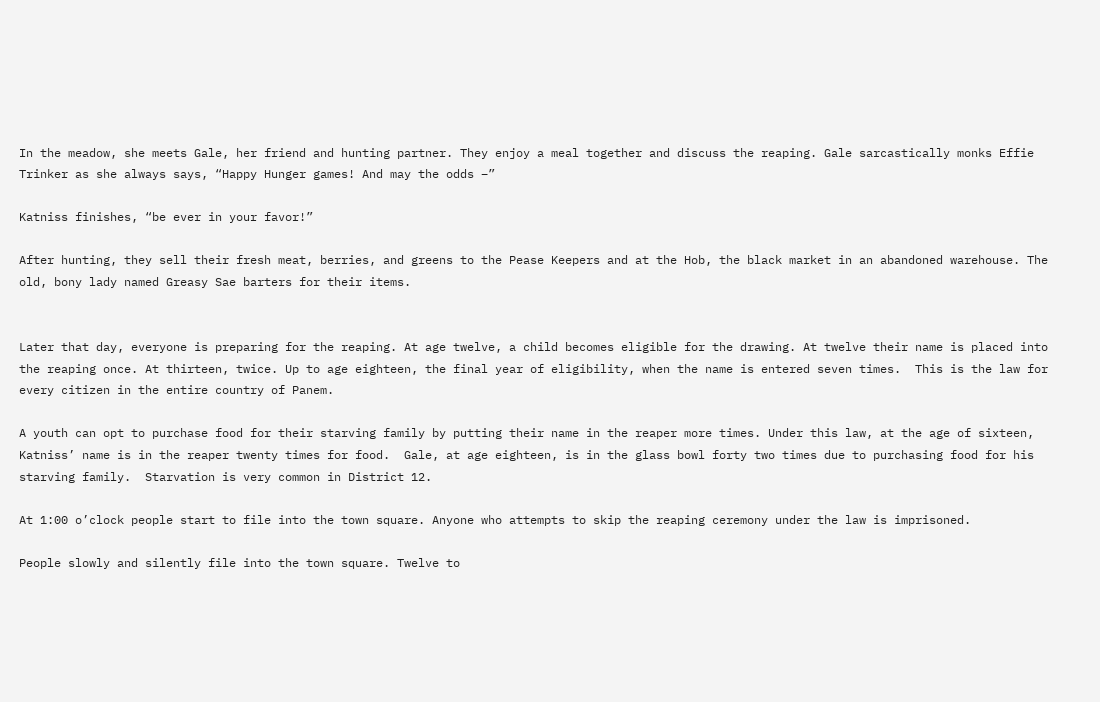In the meadow, she meets Gale, her friend and hunting partner. They enjoy a meal together and discuss the reaping. Gale sarcastically monks Effie Trinker as she always says, “Happy Hunger games! And may the odds –”

Katniss finishes, “be ever in your favor!”

After hunting, they sell their fresh meat, berries, and greens to the Pease Keepers and at the Hob, the black market in an abandoned warehouse. The old, bony lady named Greasy Sae barters for their items.


Later that day, everyone is preparing for the reaping. At age twelve, a child becomes eligible for the drawing. At twelve their name is placed into the reaping once. At thirteen, twice. Up to age eighteen, the final year of eligibility, when the name is entered seven times.  This is the law for every citizen in the entire country of Panem.

A youth can opt to purchase food for their starving family by putting their name in the reaper more times. Under this law, at the age of sixteen, Katniss’ name is in the reaper twenty times for food.  Gale, at age eighteen, is in the glass bowl forty two times due to purchasing food for his starving family.  Starvation is very common in District 12.

At 1:00 o’clock people start to file into the town square. Anyone who attempts to skip the reaping ceremony under the law is imprisoned.

People slowly and silently file into the town square. Twelve to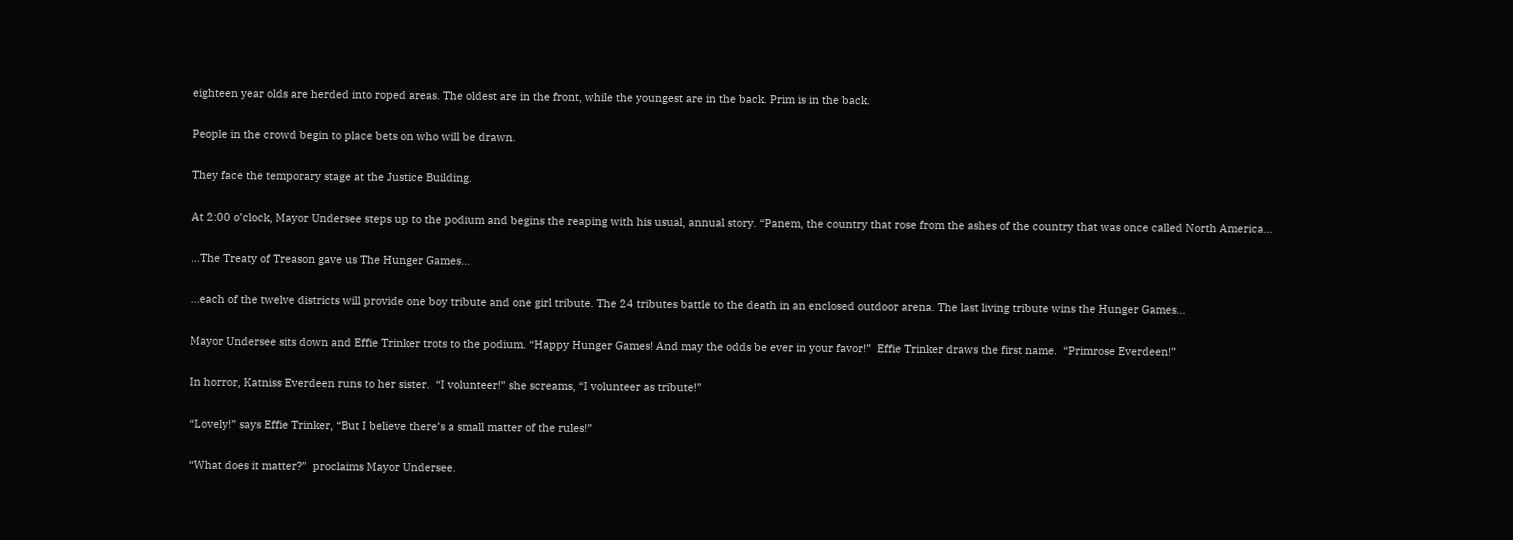eighteen year olds are herded into roped areas. The oldest are in the front, while the youngest are in the back. Prim is in the back.

People in the crowd begin to place bets on who will be drawn.

They face the temporary stage at the Justice Building.

At 2:00 o’clock, Mayor Undersee steps up to the podium and begins the reaping with his usual, annual story. “Panem, the country that rose from the ashes of the country that was once called North America…

…The Treaty of Treason gave us The Hunger Games…

…each of the twelve districts will provide one boy tribute and one girl tribute. The 24 tributes battle to the death in an enclosed outdoor arena. The last living tribute wins the Hunger Games…

Mayor Undersee sits down and Effie Trinker trots to the podium. “Happy Hunger Games! And may the odds be ever in your favor!”  Effie Trinker draws the first name.  “Primrose Everdeen!”

In horror, Katniss Everdeen runs to her sister.  “I volunteer!” she screams, “I volunteer as tribute!”

“Lovely!” says Effie Trinker, “But I believe there’s a small matter of the rules!”

“What does it matter?”  proclaims Mayor Undersee.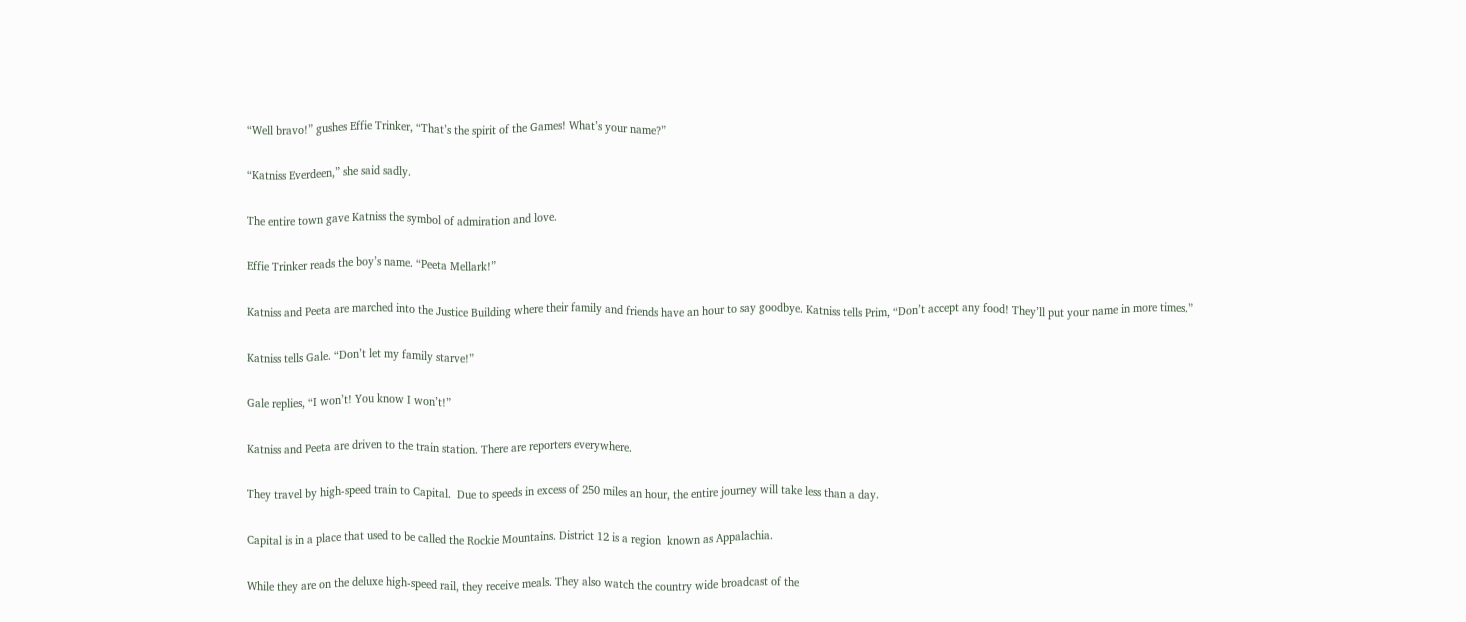“Well bravo!” gushes Effie Trinker, “That’s the spirit of the Games! What’s your name?”

“Katniss Everdeen,” she said sadly.

The entire town gave Katniss the symbol of admiration and love.

Effie Trinker reads the boy’s name. “Peeta Mellark!”

Katniss and Peeta are marched into the Justice Building where their family and friends have an hour to say goodbye. Katniss tells Prim, “Don’t accept any food! They’ll put your name in more times.”

Katniss tells Gale. “Don’t let my family starve!”

Gale replies, “I won’t! You know I won’t!”

Katniss and Peeta are driven to the train station. There are reporters everywhere.

They travel by high-speed train to Capital.  Due to speeds in excess of 250 miles an hour, the entire journey will take less than a day.

Capital is in a place that used to be called the Rockie Mountains. District 12 is a region  known as Appalachia.

While they are on the deluxe high-speed rail, they receive meals. They also watch the country wide broadcast of the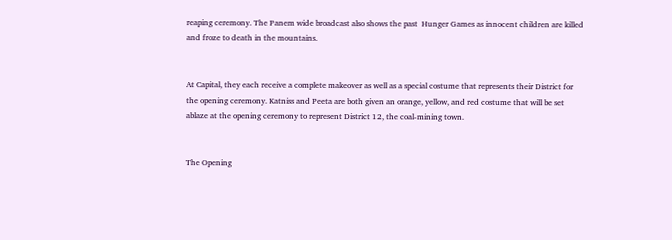reaping ceremony. The Panem wide broadcast also shows the past  Hunger Games as innocent children are killed and froze to death in the mountains.


At Capital, they each receive a complete makeover as well as a special costume that represents their District for the opening ceremony. Katniss and Peeta are both given an orange, yellow, and red costume that will be set ablaze at the opening ceremony to represent District 12, the coal-mining town.


The Opening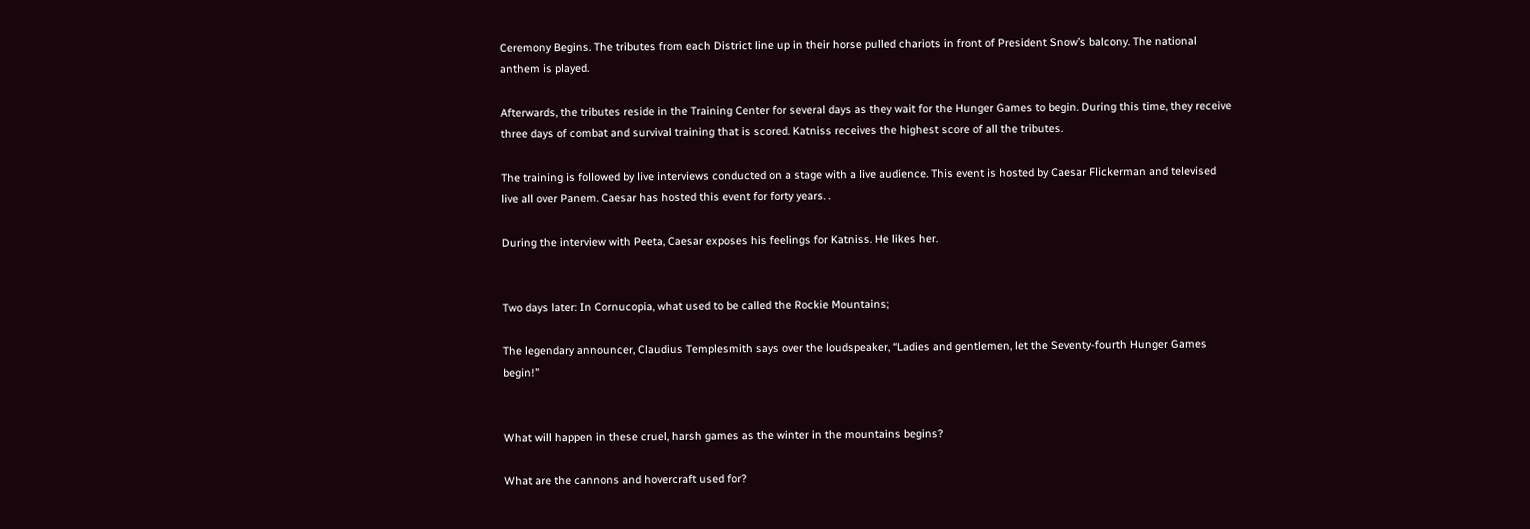Ceremony Begins. The tributes from each District line up in their horse pulled chariots in front of President Snow’s balcony. The national anthem is played.

Afterwards, the tributes reside in the Training Center for several days as they wait for the Hunger Games to begin. During this time, they receive three days of combat and survival training that is scored. Katniss receives the highest score of all the tributes.

The training is followed by live interviews conducted on a stage with a live audience. This event is hosted by Caesar Flickerman and televised live all over Panem. Caesar has hosted this event for forty years. .

During the interview with Peeta, Caesar exposes his feelings for Katniss. He likes her.


Two days later: In Cornucopia, what used to be called the Rockie Mountains;

The legendary announcer, Claudius Templesmith says over the loudspeaker, “Ladies and gentlemen, let the Seventy-fourth Hunger Games begin!”


What will happen in these cruel, harsh games as the winter in the mountains begins?

What are the cannons and hovercraft used for?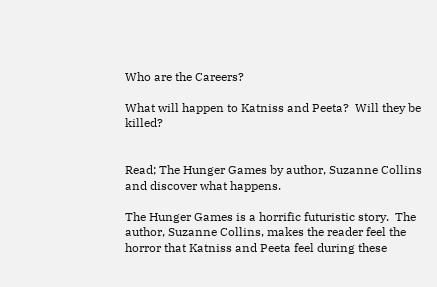Who are the Careers?

What will happen to Katniss and Peeta?  Will they be killed?


Read; The Hunger Games by author, Suzanne Collins and discover what happens.

The Hunger Games is a horrific futuristic story.  The author, Suzanne Collins, makes the reader feel the horror that Katniss and Peeta feel during these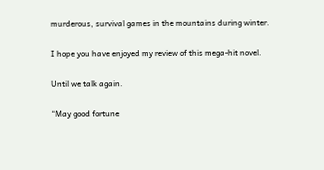murderous, survival games in the mountains during winter.

I hope you have enjoyed my review of this mega-hit novel.

Until we talk again.

“May good fortune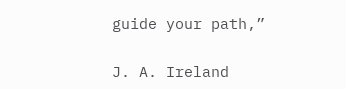guide your path,”

J. A. Ireland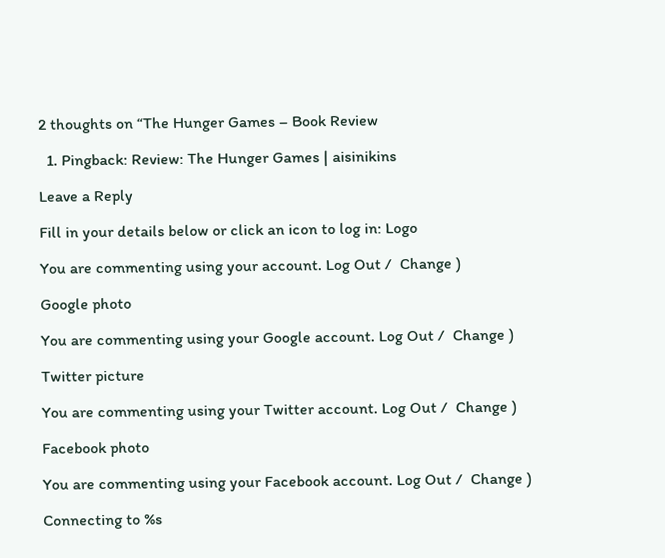2 thoughts on “The Hunger Games – Book Review

  1. Pingback: Review: The Hunger Games | aisinikins

Leave a Reply

Fill in your details below or click an icon to log in: Logo

You are commenting using your account. Log Out /  Change )

Google photo

You are commenting using your Google account. Log Out /  Change )

Twitter picture

You are commenting using your Twitter account. Log Out /  Change )

Facebook photo

You are commenting using your Facebook account. Log Out /  Change )

Connecting to %s